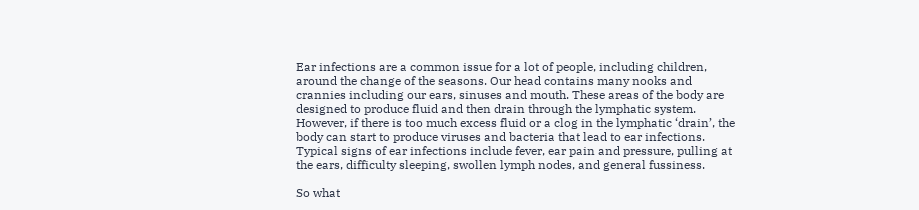Ear infections are a common issue for a lot of people, including children, around the change of the seasons. Our head contains many nooks and crannies including our ears, sinuses and mouth. These areas of the body are designed to produce fluid and then drain through the lymphatic system. However, if there is too much excess fluid or a clog in the lymphatic ‘drain’, the body can start to produce viruses and bacteria that lead to ear infections. Typical signs of ear infections include fever, ear pain and pressure, pulling at the ears, difficulty sleeping, swollen lymph nodes, and general fussiness.

So what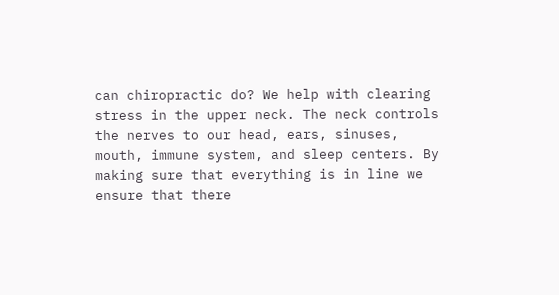can chiropractic do? We help with clearing stress in the upper neck. The neck controls the nerves to our head, ears, sinuses, mouth, immune system, and sleep centers. By making sure that everything is in line we ensure that there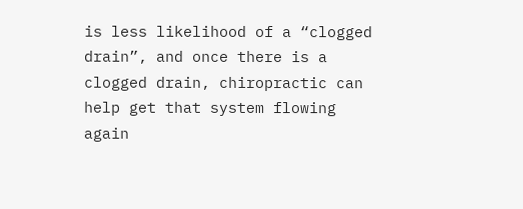is less likelihood of a “clogged drain”, and once there is a clogged drain, chiropractic can help get that system flowing again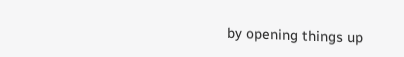by opening things up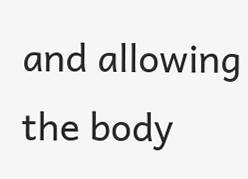and allowing the body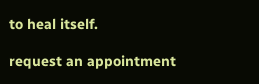to heal itself.

request an appointment